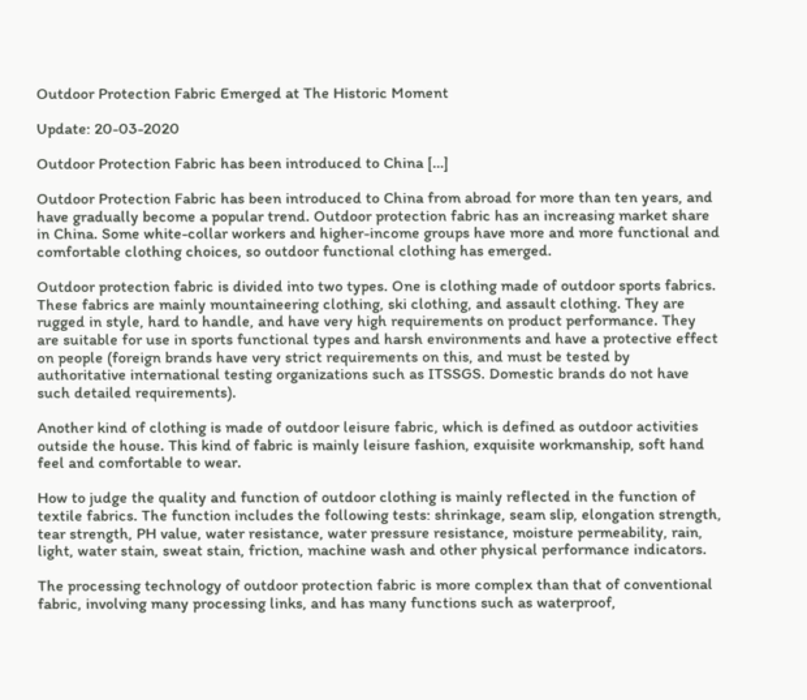Outdoor Protection Fabric Emerged at The Historic Moment

Update: 20-03-2020

Outdoor Protection Fabric has been introduced to China […]

Outdoor Protection Fabric has been introduced to China from abroad for more than ten years, and have gradually become a popular trend. Outdoor protection fabric has an increasing market share in China. Some white-collar workers and higher-income groups have more and more functional and comfortable clothing choices, so outdoor functional clothing has emerged.

Outdoor protection fabric is divided into two types. One is clothing made of outdoor sports fabrics. These fabrics are mainly mountaineering clothing, ski clothing, and assault clothing. They are rugged in style, hard to handle, and have very high requirements on product performance. They are suitable for use in sports functional types and harsh environments and have a protective effect on people (foreign brands have very strict requirements on this, and must be tested by authoritative international testing organizations such as ITSSGS. Domestic brands do not have such detailed requirements).

Another kind of clothing is made of outdoor leisure fabric, which is defined as outdoor activities outside the house. This kind of fabric is mainly leisure fashion, exquisite workmanship, soft hand feel and comfortable to wear.

How to judge the quality and function of outdoor clothing is mainly reflected in the function of textile fabrics. The function includes the following tests: shrinkage, seam slip, elongation strength, tear strength, PH value, water resistance, water pressure resistance, moisture permeability, rain, light, water stain, sweat stain, friction, machine wash and other physical performance indicators.

The processing technology of outdoor protection fabric is more complex than that of conventional fabric, involving many processing links, and has many functions such as waterproof,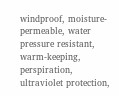windproof, moisture-permeable, water pressure resistant, warm-keeping, perspiration, ultraviolet protection,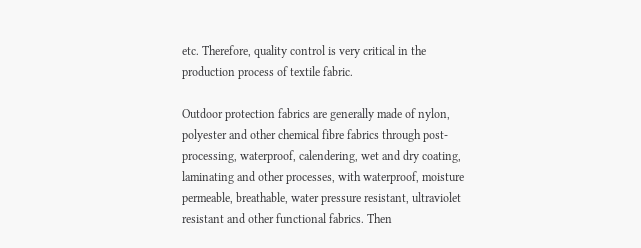etc. Therefore, quality control is very critical in the production process of textile fabric.

Outdoor protection fabrics are generally made of nylon, polyester and other chemical fibre fabrics through post-processing, waterproof, calendering, wet and dry coating, laminating and other processes, with waterproof, moisture permeable, breathable, water pressure resistant, ultraviolet resistant and other functional fabrics. Then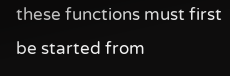these functions must first be started from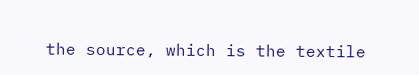the source, which is the textile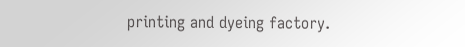printing and dyeing factory.